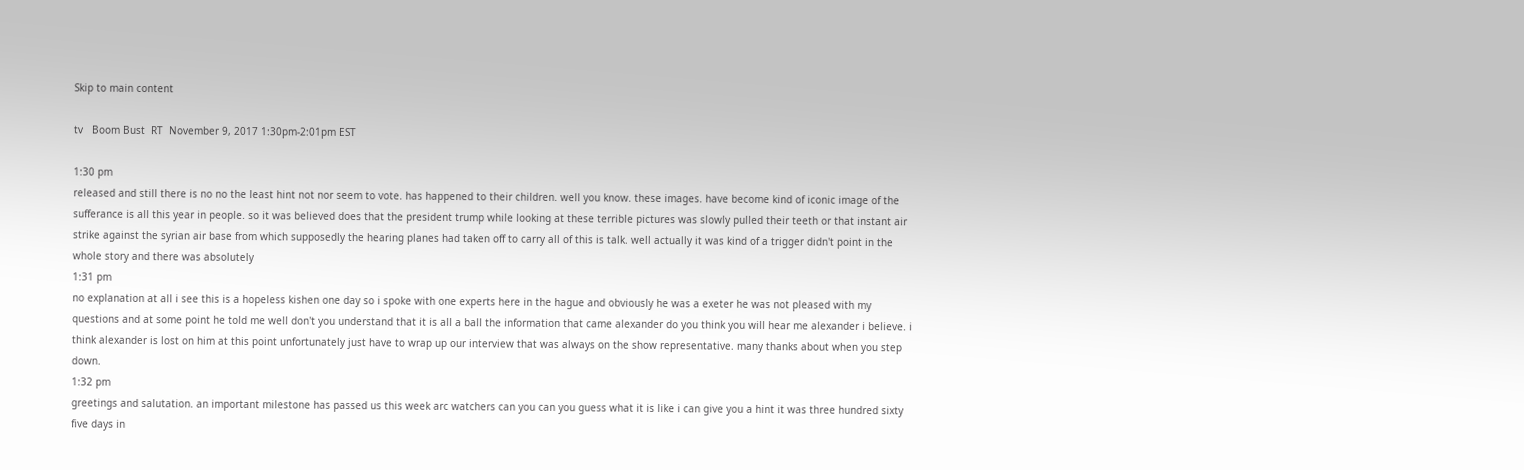Skip to main content

tv   Boom Bust  RT  November 9, 2017 1:30pm-2:01pm EST

1:30 pm
released and still there is no no the least hint not nor seem to vote. has happened to their children. well you know. these images. have become kind of iconic image of the sufferance is all this year in people. so it was believed does that the president trump while looking at these terrible pictures was slowly pulled their teeth or that instant air strike against the syrian air base from which supposedly the hearing planes had taken off to carry all of this is talk. well actually it was kind of a trigger didn't point in the whole story and there was absolutely
1:31 pm
no explanation at all i see this is a hopeless kishen one day so i spoke with one experts here in the hague and obviously he was a exeter he was not pleased with my questions and at some point he told me well don't you understand that it is all a ball the information that came alexander do you think you will hear me alexander i believe. i think alexander is lost on him at this point unfortunately just have to wrap up our interview that was always on the show representative. many thanks about when you step down.
1:32 pm
greetings and salutation. an important milestone has passed us this week arc watchers can you can you guess what it is like i can give you a hint it was three hundred sixty five days in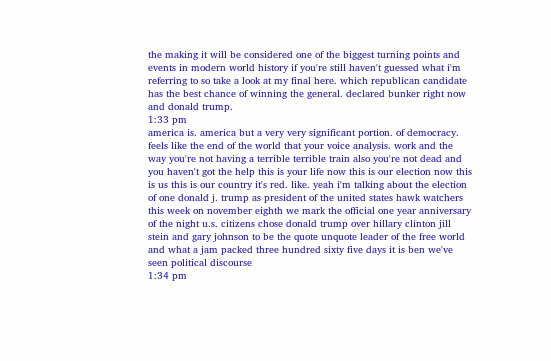the making it will be considered one of the biggest turning points and events in modern world history if you're still haven't guessed what i'm referring to so take a look at my final here. which republican candidate has the best chance of winning the general. declared bunker right now and donald trump.
1:33 pm
america is. america but a very very significant portion. of democracy. feels like the end of the world that your voice analysis. work and the way you're not having a terrible terrible train also you're not dead and you haven't got the help this is your life now this is our election now this is us this is our country it's red. like. yeah i'm talking about the election of one donald j. trump as president of the united states hawk watchers this week on november eighth we mark the official one year anniversary of the night u.s. citizens chose donald trump over hillary clinton jill stein and gary johnson to be the quote unquote leader of the free world and what a jam packed three hundred sixty five days it is ben we've seen political discourse
1:34 pm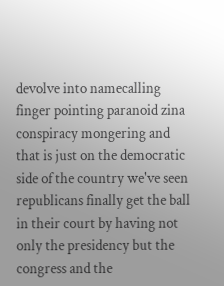devolve into namecalling finger pointing paranoid zina conspiracy mongering and that is just on the democratic side of the country we've seen republicans finally get the ball in their court by having not only the presidency but the congress and the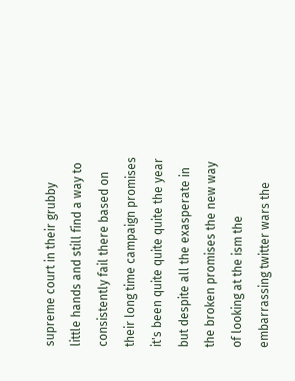supreme court in their grubby little hands and still find a way to consistently fail there based on their long time campaign promises it's been quite quite quite the year but despite all the exasperate in the broken promises the new way of looking at the ism the embarrassing twitter wars the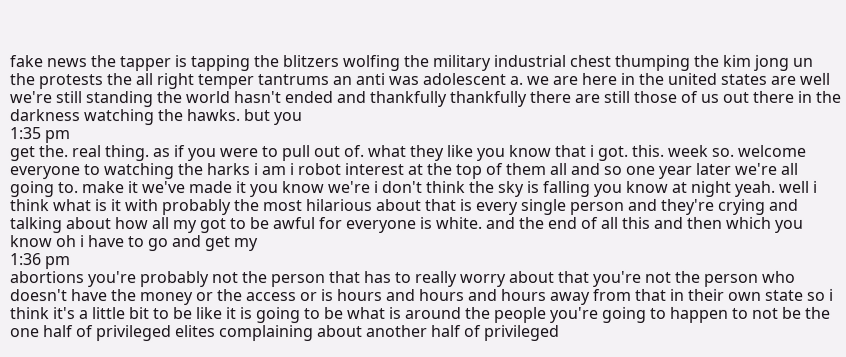fake news the tapper is tapping the blitzers wolfing the military industrial chest thumping the kim jong un the protests the all right temper tantrums an anti was adolescent a. we are here in the united states are well we're still standing the world hasn't ended and thankfully thankfully there are still those of us out there in the darkness watching the hawks. but you
1:35 pm
get the. real thing. as if you were to pull out of. what they like you know that i got. this. week so. welcome everyone to watching the harks i am i robot interest at the top of them all and so one year later we're all going to. make it we've made it you know we're i don't think the sky is falling you know at night yeah. well i think what is it with probably the most hilarious about that is every single person and they're crying and talking about how all my got to be awful for everyone is white. and the end of all this and then which you know oh i have to go and get my
1:36 pm
abortions you're probably not the person that has to really worry about that you're not the person who doesn't have the money or the access or is hours and hours and hours away from that in their own state so i think it's a little bit to be like it is going to be what is around the people you're going to happen to not be the one half of privileged elites complaining about another half of privileged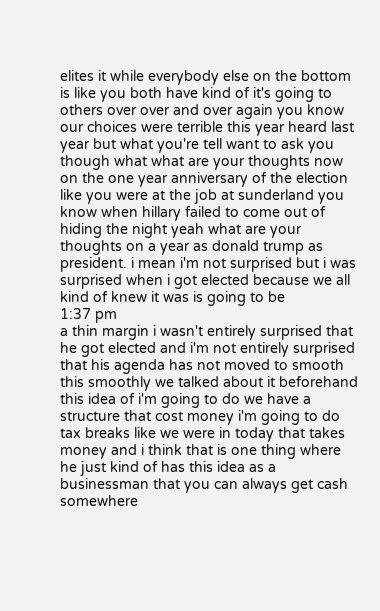elites it while everybody else on the bottom is like you both have kind of it's going to others over over and over again you know our choices were terrible this year heard last year but what you're tell want to ask you though what what are your thoughts now on the one year anniversary of the election like you were at the job at sunderland you know when hillary failed to come out of hiding the night yeah what are your thoughts on a year as donald trump as president. i mean i'm not surprised but i was surprised when i got elected because we all kind of knew it was is going to be
1:37 pm
a thin margin i wasn't entirely surprised that he got elected and i'm not entirely surprised that his agenda has not moved to smooth this smoothly we talked about it beforehand this idea of i'm going to do we have a structure that cost money i'm going to do tax breaks like we were in today that takes money and i think that is one thing where he just kind of has this idea as a businessman that you can always get cash somewhere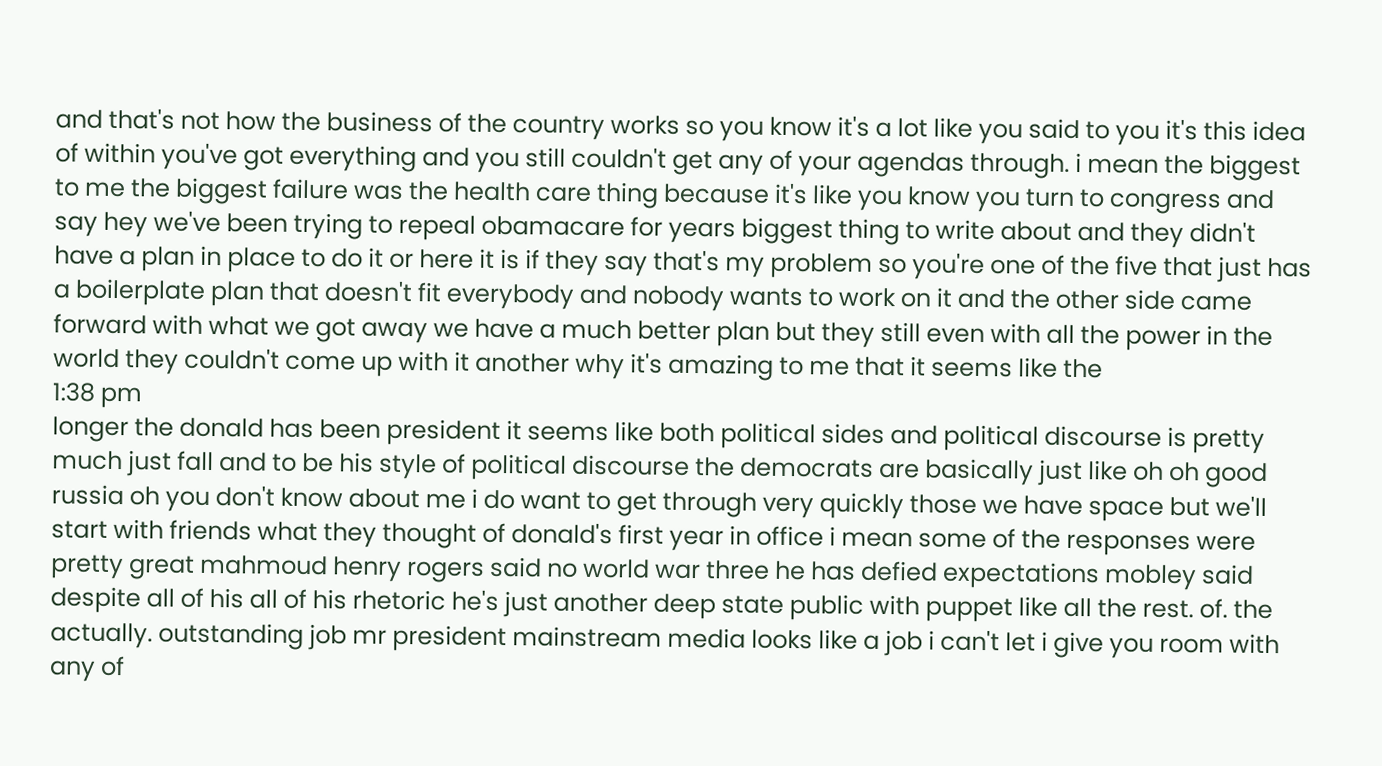and that's not how the business of the country works so you know it's a lot like you said to you it's this idea of within you've got everything and you still couldn't get any of your agendas through. i mean the biggest to me the biggest failure was the health care thing because it's like you know you turn to congress and say hey we've been trying to repeal obamacare for years biggest thing to write about and they didn't have a plan in place to do it or here it is if they say that's my problem so you're one of the five that just has a boilerplate plan that doesn't fit everybody and nobody wants to work on it and the other side came forward with what we got away we have a much better plan but they still even with all the power in the world they couldn't come up with it another why it's amazing to me that it seems like the
1:38 pm
longer the donald has been president it seems like both political sides and political discourse is pretty much just fall and to be his style of political discourse the democrats are basically just like oh oh good russia oh you don't know about me i do want to get through very quickly those we have space but we'll start with friends what they thought of donald's first year in office i mean some of the responses were pretty great mahmoud henry rogers said no world war three he has defied expectations mobley said despite all of his all of his rhetoric he's just another deep state public with puppet like all the rest. of. the actually. outstanding job mr president mainstream media looks like a job i can't let i give you room with any of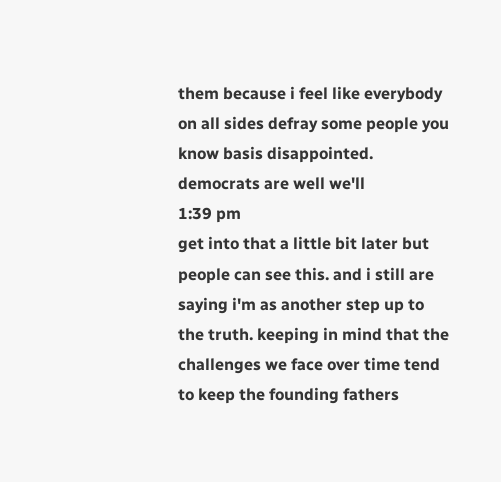them because i feel like everybody on all sides defray some people you know basis disappointed. democrats are well we'll
1:39 pm
get into that a little bit later but people can see this. and i still are saying i'm as another step up to the truth. keeping in mind that the challenges we face over time tend to keep the founding fathers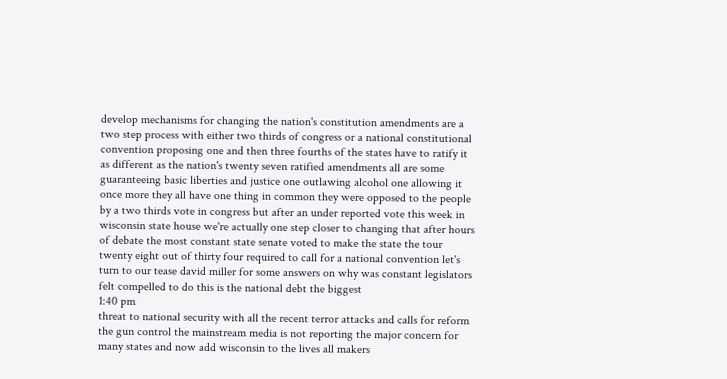develop mechanisms for changing the nation's constitution amendments are a two step process with either two thirds of congress or a national constitutional convention proposing one and then three fourths of the states have to ratify it as different as the nation's twenty seven ratified amendments all are some guaranteeing basic liberties and justice one outlawing alcohol one allowing it once more they all have one thing in common they were opposed to the people by a two thirds vote in congress but after an under reported vote this week in wisconsin state house we're actually one step closer to changing that after hours of debate the most constant state senate voted to make the state the tour twenty eight out of thirty four required to call for a national convention let's turn to our tease david miller for some answers on why was constant legislators felt compelled to do this is the national debt the biggest
1:40 pm
threat to national security with all the recent terror attacks and calls for reform the gun control the mainstream media is not reporting the major concern for many states and now add wisconsin to the lives all makers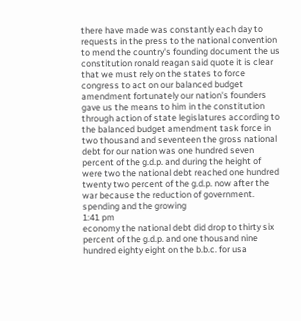there have made was constantly each day to requests in the press to the national convention to mend the country's founding document the us constitution ronald reagan said quote it is clear that we must rely on the states to force congress to act on our balanced budget amendment fortunately our nation's founders gave us the means to him in the constitution through action of state legislatures according to the balanced budget amendment task force in two thousand and seventeen the gross national debt for our nation was one hundred seven percent of the g.d.p. and during the height of were two the national debt reached one hundred twenty two percent of the g.d.p. now after the war because the reduction of government. spending and the growing
1:41 pm
economy the national debt did drop to thirty six percent of the g.d.p. and one thousand nine hundred eighty eight on the b.b.c. for usa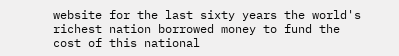website for the last sixty years the world's richest nation borrowed money to fund the cost of this national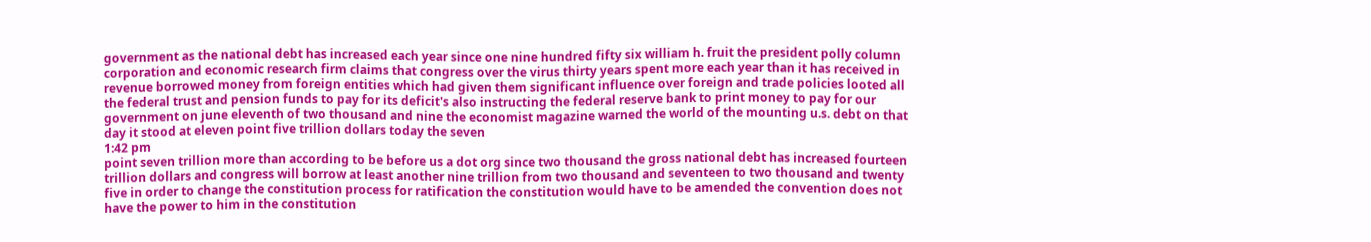government as the national debt has increased each year since one nine hundred fifty six william h. fruit the president polly column corporation and economic research firm claims that congress over the virus thirty years spent more each year than it has received in revenue borrowed money from foreign entities which had given them significant influence over foreign and trade policies looted all the federal trust and pension funds to pay for its deficit's also instructing the federal reserve bank to print money to pay for our government on june eleventh of two thousand and nine the economist magazine warned the world of the mounting u.s. debt on that day it stood at eleven point five trillion dollars today the seven
1:42 pm
point seven trillion more than according to be before us a dot org since two thousand the gross national debt has increased fourteen trillion dollars and congress will borrow at least another nine trillion from two thousand and seventeen to two thousand and twenty five in order to change the constitution process for ratification the constitution would have to be amended the convention does not have the power to him in the constitution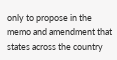only to propose in the memo and amendment that states across the country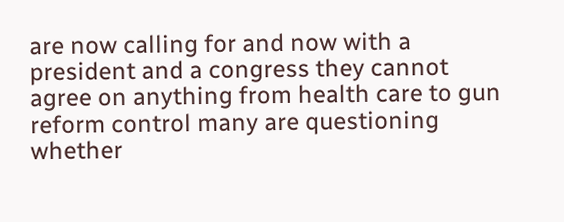are now calling for and now with a president and a congress they cannot agree on anything from health care to gun reform control many are questioning whether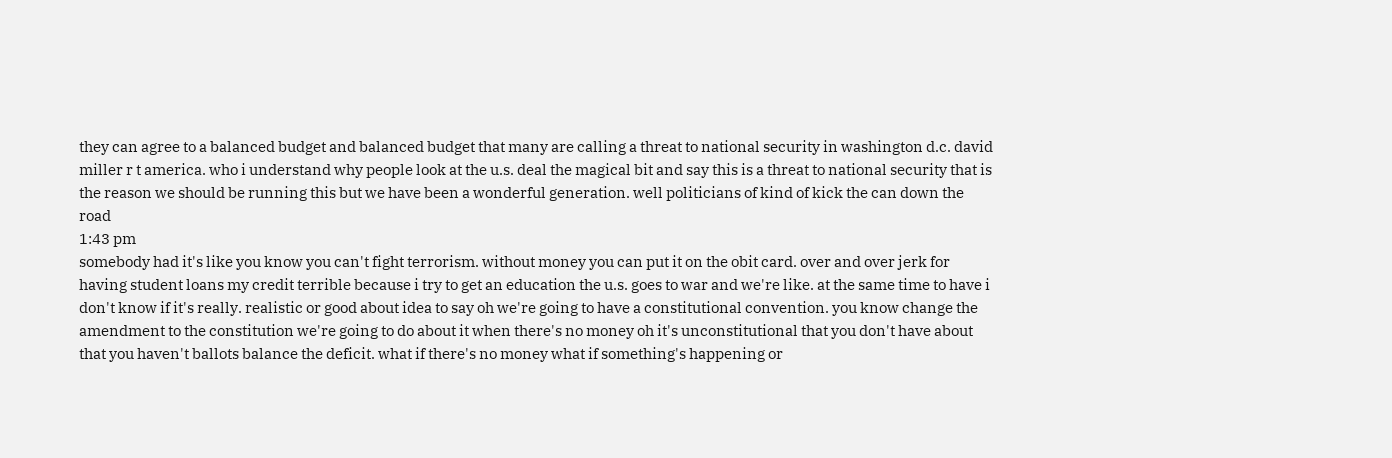they can agree to a balanced budget and balanced budget that many are calling a threat to national security in washington d.c. david miller r t america. who i understand why people look at the u.s. deal the magical bit and say this is a threat to national security that is the reason we should be running this but we have been a wonderful generation. well politicians of kind of kick the can down the road
1:43 pm
somebody had it's like you know you can't fight terrorism. without money you can put it on the obit card. over and over jerk for having student loans my credit terrible because i try to get an education the u.s. goes to war and we're like. at the same time to have i don't know if it's really. realistic or good about idea to say oh we're going to have a constitutional convention. you know change the amendment to the constitution we're going to do about it when there's no money oh it's unconstitutional that you don't have about that you haven't ballots balance the deficit. what if there's no money what if something's happening or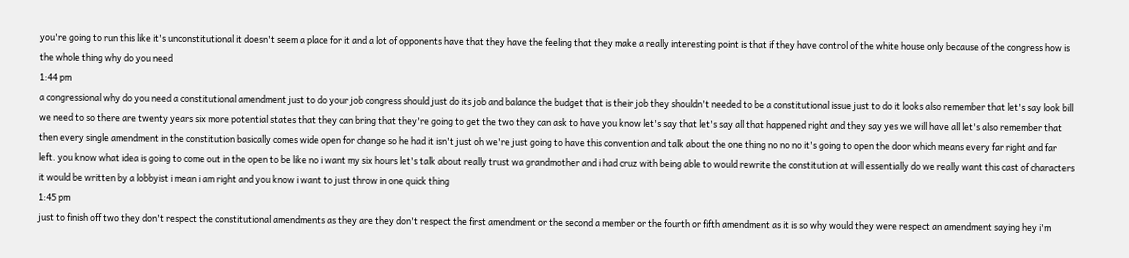you're going to run this like it's unconstitutional it doesn't seem a place for it and a lot of opponents have that they have the feeling that they make a really interesting point is that if they have control of the white house only because of the congress how is the whole thing why do you need
1:44 pm
a congressional why do you need a constitutional amendment just to do your job congress should just do its job and balance the budget that is their job they shouldn't needed to be a constitutional issue just to do it looks also remember that let's say look bill we need to so there are twenty years six more potential states that they can bring that they're going to get the two they can ask to have you know let's say that let's say all that happened right and they say yes we will have all let's also remember that then every single amendment in the constitution basically comes wide open for change so he had it isn't just oh we're just going to have this convention and talk about the one thing no no no it's going to open the door which means every far right and far left. you know what idea is going to come out in the open to be like no i want my six hours let's talk about really trust wa grandmother and i had cruz with being able to would rewrite the constitution at will essentially do we really want this cast of characters it would be written by a lobbyist i mean i am right and you know i want to just throw in one quick thing
1:45 pm
just to finish off two they don't respect the constitutional amendments as they are they don't respect the first amendment or the second a member or the fourth or fifth amendment as it is so why would they were respect an amendment saying hey i'm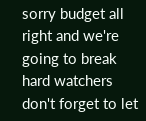sorry budget all right and we're going to break hard watchers don't forget to let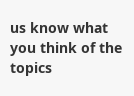us know what you think of the topics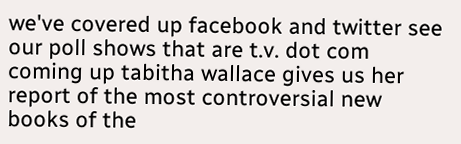we've covered up facebook and twitter see our poll shows that are t.v. dot com coming up tabitha wallace gives us her report of the most controversial new books of the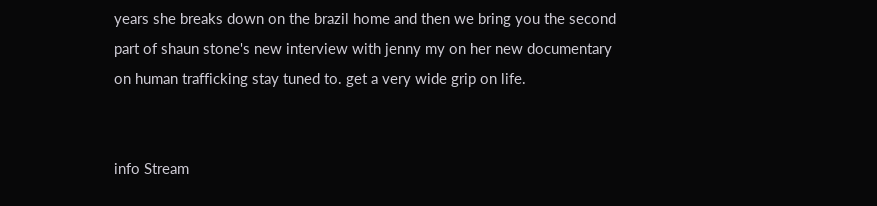years she breaks down on the brazil home and then we bring you the second part of shaun stone's new interview with jenny my on her new documentary on human trafficking stay tuned to. get a very wide grip on life.


info Stream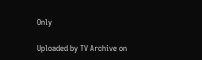Only

Uploaded by TV Archive on